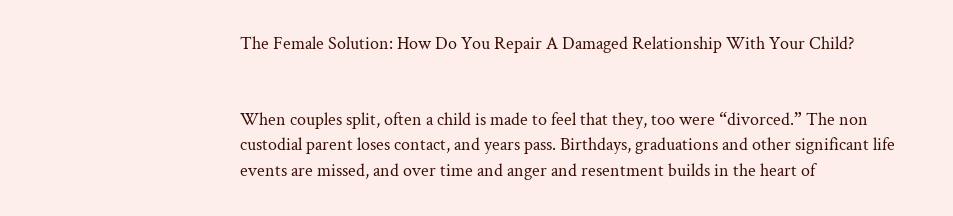The Female Solution: How Do You Repair A Damaged Relationship With Your Child?


When couples split, often a child is made to feel that they, too were “divorced.” The non custodial parent loses contact, and years pass. Birthdays, graduations and other significant life events are missed, and over time and anger and resentment builds in the heart of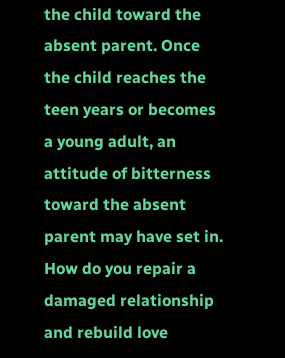the child toward the absent parent. Once the child reaches the teen years or becomes a young adult, an attitude of bitterness toward the absent parent may have set in. How do you repair a damaged relationship and rebuild love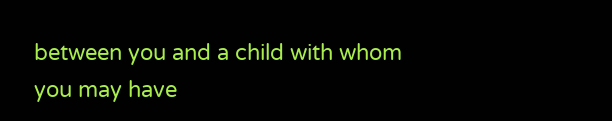between you and a child with whom you may have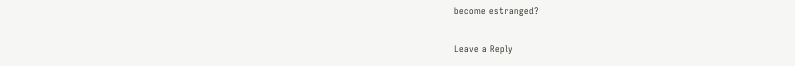become estranged?

Leave a Reply